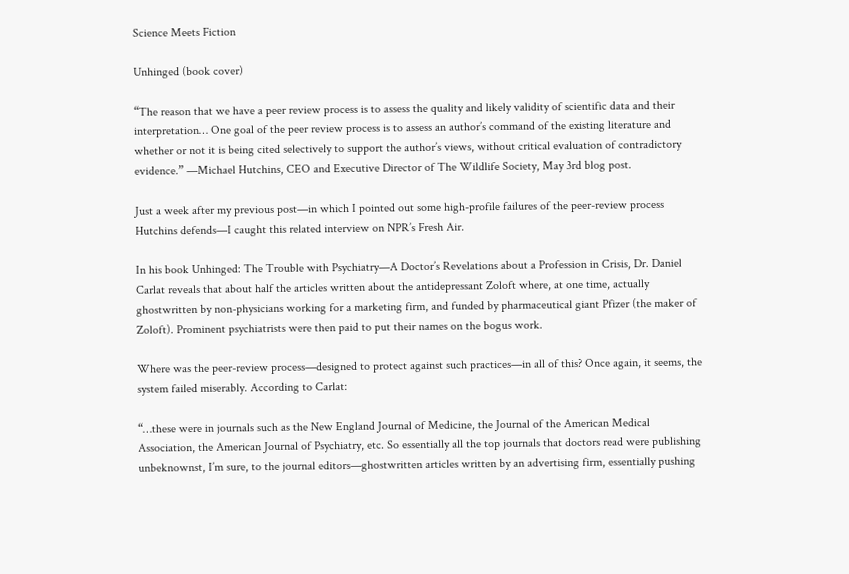Science Meets Fiction

Unhinged (book cover)

“The reason that we have a peer review process is to assess the quality and likely validity of scientific data and their interpretation… One goal of the peer review process is to assess an author’s command of the existing literature and whether or not it is being cited selectively to support the author’s views, without critical evaluation of contradictory evidence.” —Michael Hutchins, CEO and Executive Director of The Wildlife Society, May 3rd blog post.

Just a week after my previous post—in which I pointed out some high-profile failures of the peer-review process Hutchins defends—I caught this related interview on NPR’s Fresh Air.

In his book Unhinged: The Trouble with Psychiatry—A Doctor’s Revelations about a Profession in Crisis, Dr. Daniel Carlat reveals that about half the articles written about the antidepressant Zoloft where, at one time, actually ghostwritten by non-physicians working for a marketing firm, and funded by pharmaceutical giant Pfizer (the maker of Zoloft). Prominent psychiatrists were then paid to put their names on the bogus work.

Where was the peer-review process—designed to protect against such practices—in all of this? Once again, it seems, the system failed miserably. According to Carlat:

“…these were in journals such as the New England Journal of Medicine, the Journal of the American Medical Association, the American Journal of Psychiatry, etc. So essentially all the top journals that doctors read were publishing unbeknownst, I’m sure, to the journal editors—ghostwritten articles written by an advertising firm, essentially pushing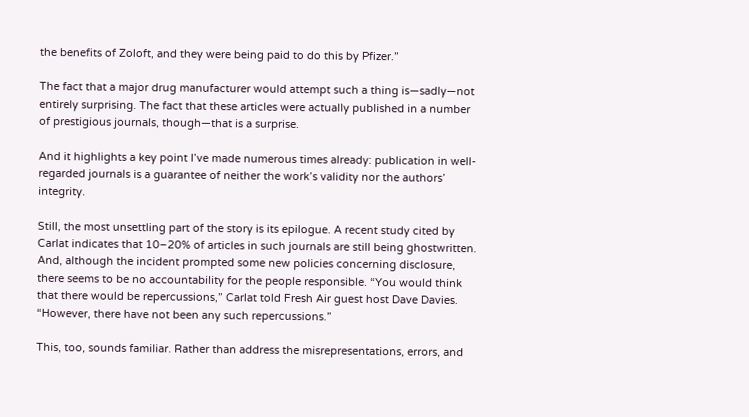the benefits of Zoloft, and they were being paid to do this by Pfizer.”

The fact that a major drug manufacturer would attempt such a thing is—sadly—not entirely surprising. The fact that these articles were actually published in a number of prestigious journals, though—that is a surprise.

And it highlights a key point I’ve made numerous times already: publication in well-regarded journals is a guarantee of neither the work’s validity nor the authors’ integrity.

Still, the most unsettling part of the story is its epilogue. A recent study cited by Carlat indicates that 10–20% of articles in such journals are still being ghostwritten. And, although the incident prompted some new policies concerning disclosure, there seems to be no accountability for the people responsible. “You would think that there would be repercussions,” Carlat told Fresh Air guest host Dave Davies. “However, there have not been any such repercussions.”

This, too, sounds familiar. Rather than address the misrepresentations, errors, and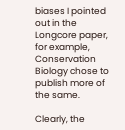biases I pointed out in the Longcore paper, for example, Conservation Biology chose to publish more of the same.

Clearly, the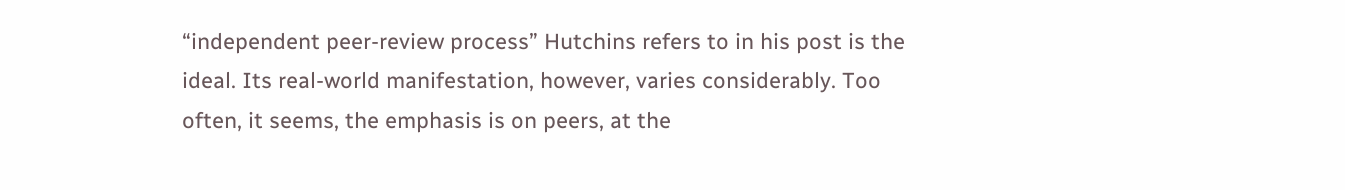“independent peer-review process” Hutchins refers to in his post is the ideal. Its real-world manifestation, however, varies considerably. Too often, it seems, the emphasis is on peers, at the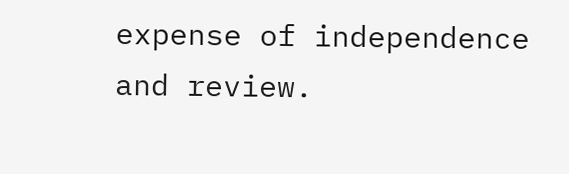expense of independence and review.